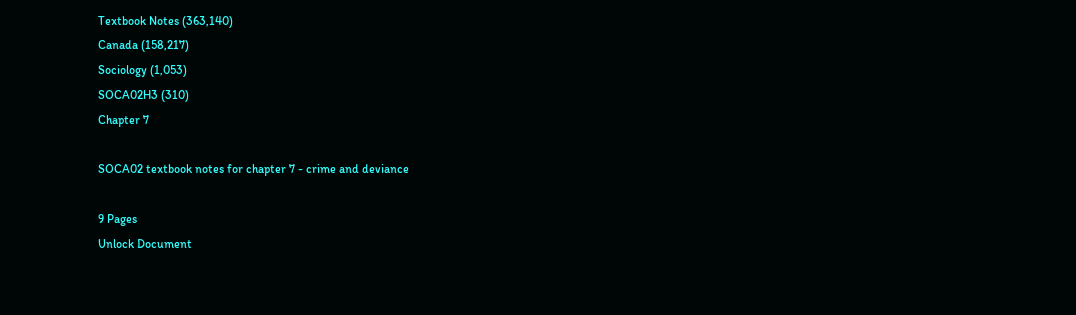Textbook Notes (363,140)
Canada (158,217)
Sociology (1,053)
SOCA02H3 (310)
Chapter 7

SOCA02 textbook notes for chapter 7 - crime and deviance

9 Pages
Unlock Document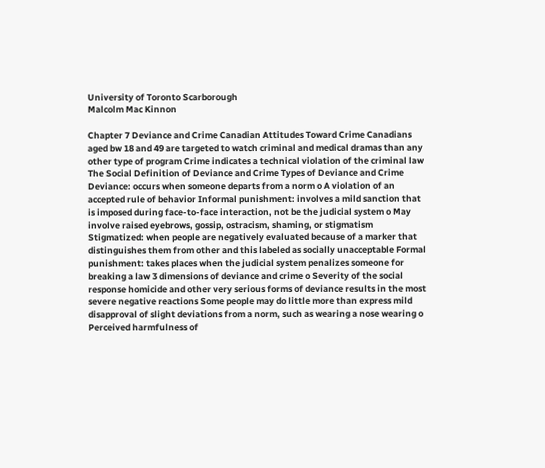University of Toronto Scarborough
Malcolm Mac Kinnon

Chapter 7 Deviance and Crime Canadian Attitudes Toward Crime Canadians aged bw 18 and 49 are targeted to watch criminal and medical dramas than any other type of program Crime indicates a technical violation of the criminal law The Social Definition of Deviance and Crime Types of Deviance and Crime Deviance: occurs when someone departs from a norm o A violation of an accepted rule of behavior Informal punishment: involves a mild sanction that is imposed during face-to-face interaction, not be the judicial system o May involve raised eyebrows, gossip, ostracism, shaming, or stigmatism Stigmatized: when people are negatively evaluated because of a marker that distinguishes them from other and this labeled as socially unacceptable Formal punishment: takes places when the judicial system penalizes someone for breaking a law 3 dimensions of deviance and crime o Severity of the social response homicide and other very serious forms of deviance results in the most severe negative reactions Some people may do little more than express mild disapproval of slight deviations from a norm, such as wearing a nose wearing o Perceived harmfulness of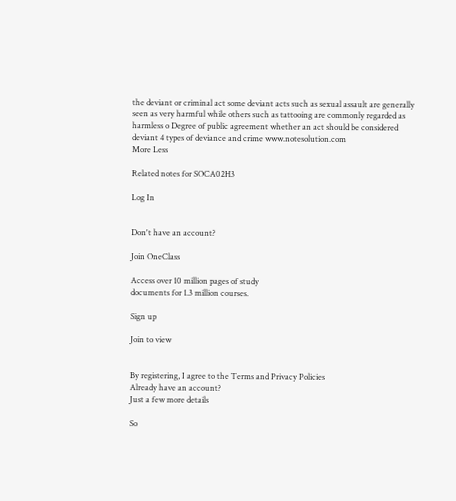the deviant or criminal act some deviant acts such as sexual assault are generally seen as very harmful while others such as tattooing are commonly regarded as harmless o Degree of public agreement whether an act should be considered deviant 4 types of deviance and crime www.notesolution.com
More Less

Related notes for SOCA02H3

Log In


Don't have an account?

Join OneClass

Access over 10 million pages of study
documents for 1.3 million courses.

Sign up

Join to view


By registering, I agree to the Terms and Privacy Policies
Already have an account?
Just a few more details

So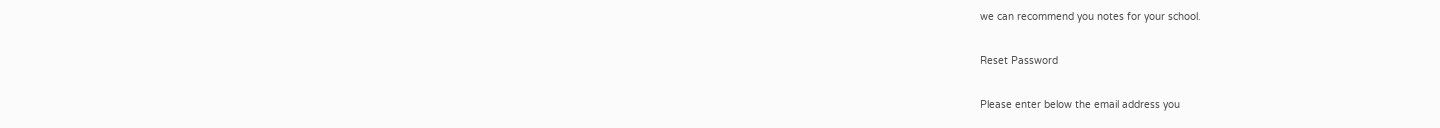we can recommend you notes for your school.

Reset Password

Please enter below the email address you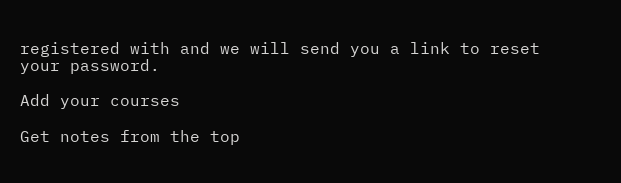registered with and we will send you a link to reset your password.

Add your courses

Get notes from the top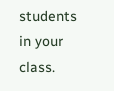students in your class.